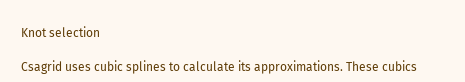Knot selection

Csagrid uses cubic splines to calculate its approximations. These cubics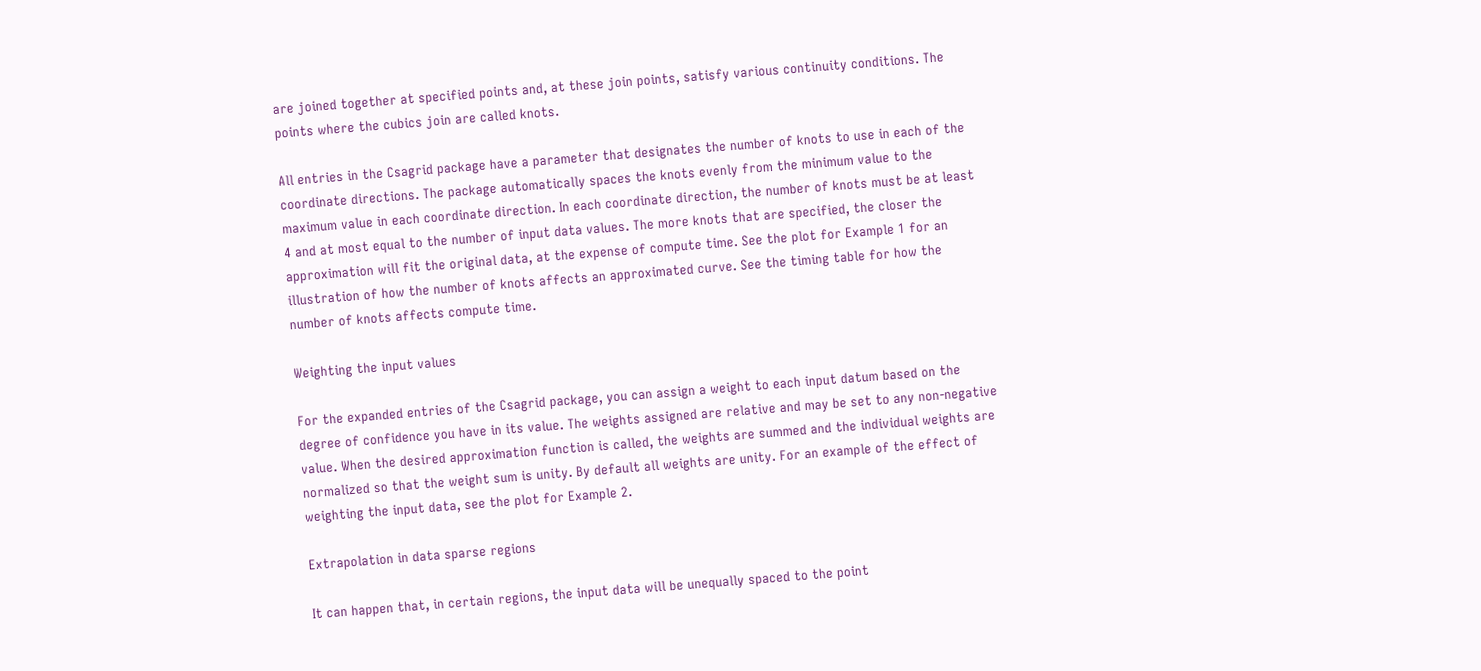are joined together at specified points and, at these join points, satisfy various continuity conditions. The points where the cubics join are called knots.

All entries in the Csagrid package have a parameter that designates the number of knots to use in each of the coordinate directions. The package automatically spaces the knots evenly from the minimum value to the maximum value in each coordinate direction. In each coordinate direction, the number of knots must be at least 4 and at most equal to the number of input data values. The more knots that are specified, the closer the approximation will fit the original data, at the expense of compute time. See the plot for Example 1 for an illustration of how the number of knots affects an approximated curve. See the timing table for how the number of knots affects compute time.

Weighting the input values

For the expanded entries of the Csagrid package, you can assign a weight to each input datum based on the degree of confidence you have in its value. The weights assigned are relative and may be set to any non-negative value. When the desired approximation function is called, the weights are summed and the individual weights are normalized so that the weight sum is unity. By default all weights are unity. For an example of the effect of weighting the input data, see the plot for Example 2.

Extrapolation in data sparse regions

It can happen that, in certain regions, the input data will be unequally spaced to the point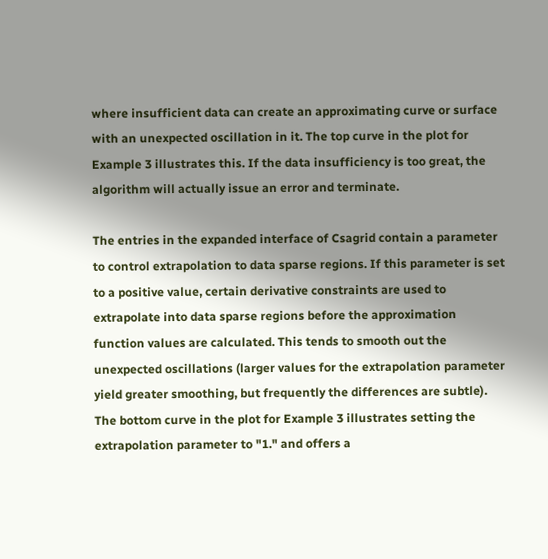where insufficient data can create an approximating curve or surface with an unexpected oscillation in it. The top curve in the plot for Example 3 illustrates this. If the data insufficiency is too great, the algorithm will actually issue an error and terminate.

The entries in the expanded interface of Csagrid contain a parameter to control extrapolation to data sparse regions. If this parameter is set to a positive value, certain derivative constraints are used to extrapolate into data sparse regions before the approximation function values are calculated. This tends to smooth out the unexpected oscillations (larger values for the extrapolation parameter yield greater smoothing, but frequently the differences are subtle). The bottom curve in the plot for Example 3 illustrates setting the extrapolation parameter to "1." and offers a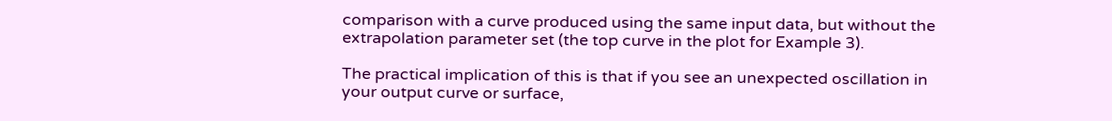comparison with a curve produced using the same input data, but without the extrapolation parameter set (the top curve in the plot for Example 3).

The practical implication of this is that if you see an unexpected oscillation in your output curve or surface,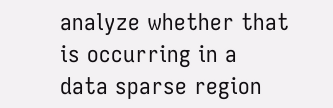analyze whether that is occurring in a data sparse region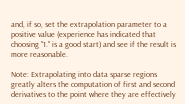and, if so, set the extrapolation parameter to a positive value (experience has indicated that choosing "1." is a good start) and see if the result is more reasonable.

Note: Extrapolating into data sparse regions greatly alters the computation of first and second derivatives to the point where they are effectively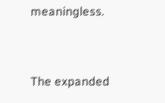meaningless.


The expanded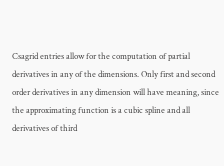Csagrid entries allow for the computation of partial derivatives in any of the dimensions. Only first and second order derivatives in any dimension will have meaning, since the approximating function is a cubic spline and all derivatives of third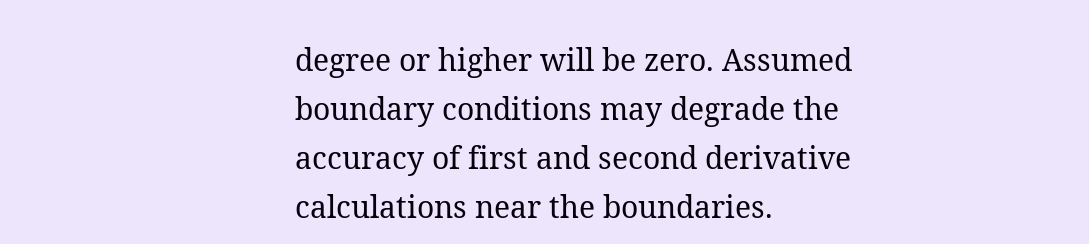degree or higher will be zero. Assumed boundary conditions may degrade the accuracy of first and second derivative calculations near the boundaries.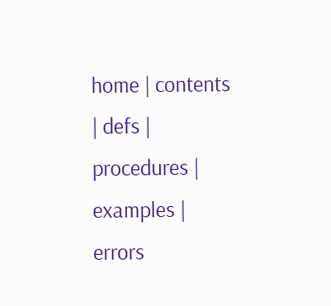home | contents | defs | procedures | examples | errors